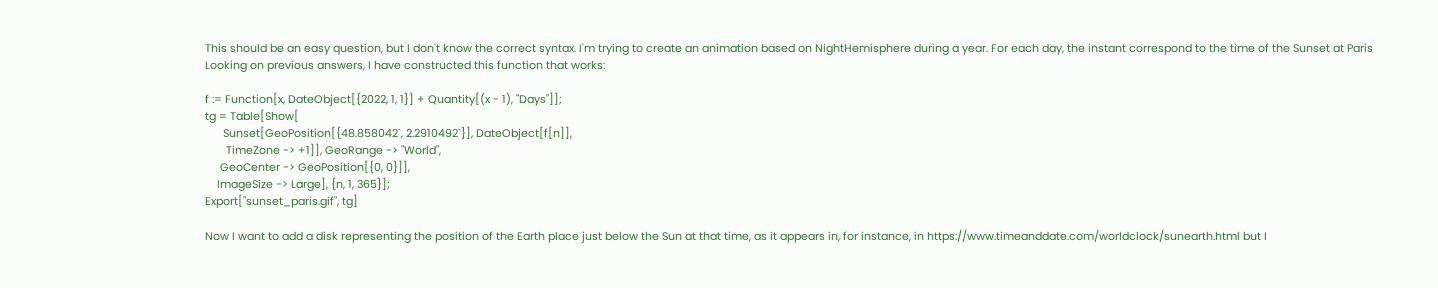This should be an easy question, but I don't know the correct syntax. I'm trying to create an animation based on NightHemisphere during a year. For each day, the instant correspond to the time of the Sunset at Paris Looking on previous answers, I have constructed this function that works:

f := Function[x, DateObject[{2022, 1, 1}] + Quantity[(x - 1), "Days"]];
tg = Table[Show[
      Sunset[GeoPosition[{48.858042`, 2.2910492`}], DateObject[f[n]],
       TimeZone -> +1]], GeoRange -> "World",
     GeoCenter -> GeoPosition[{0, 0}]],
    ImageSize -> Large], {n, 1, 365}];
Export["sunset_paris.gif", tg]

Now I want to add a disk representing the position of the Earth place just below the Sun at that time, as it appears in, for instance, in https://www.timeanddate.com/worldclock/sunearth.html but I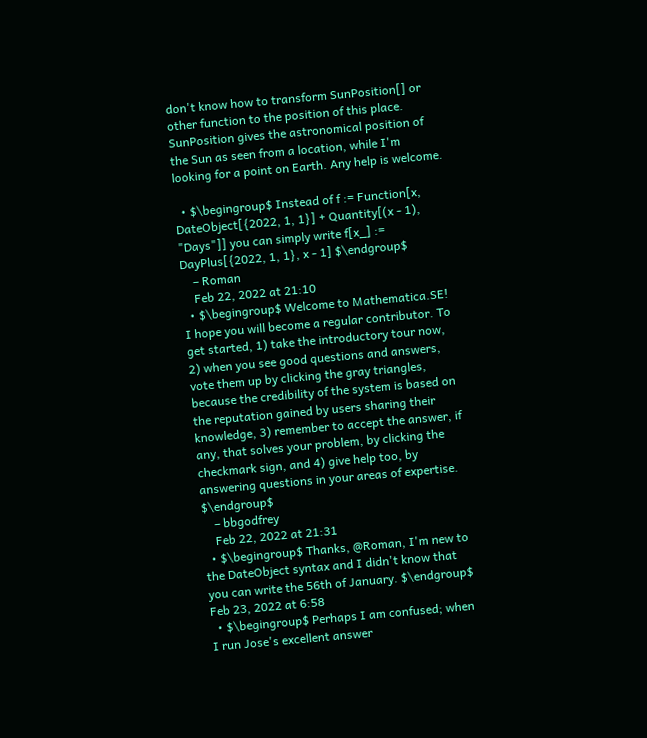don't know how to transform SunPosition[] or other function to the position of this place. SunPosition gives the astronomical position of the Sun as seen from a location, while I'm looking for a point on Earth. Any help is welcome.

  • $\begingroup$ Instead of f := Function[x, DateObject[{2022, 1, 1}] + Quantity[(x - 1), "Days"]] you can simply write f[x_] := DayPlus[{2022, 1, 1}, x - 1] $\endgroup$
    – Roman
    Feb 22, 2022 at 21:10
  • $\begingroup$ Welcome to Mathematica.SE! I hope you will become a regular contributor. To get started, 1) take the introductory tour now, 2) when you see good questions and answers, vote them up by clicking the gray triangles, because the credibility of the system is based on the reputation gained by users sharing their knowledge, 3) remember to accept the answer, if any, that solves your problem, by clicking the checkmark sign, and 4) give help too, by answering questions in your areas of expertise. $\endgroup$
    – bbgodfrey
    Feb 22, 2022 at 21:31
  • $\begingroup$ Thanks, @Roman, I'm new to the DateObject syntax and I didn't know that you can write the 56th of January. $\endgroup$ Feb 23, 2022 at 6:58
  • $\begingroup$ Perhaps I am confused; when I run Jose's excellent answer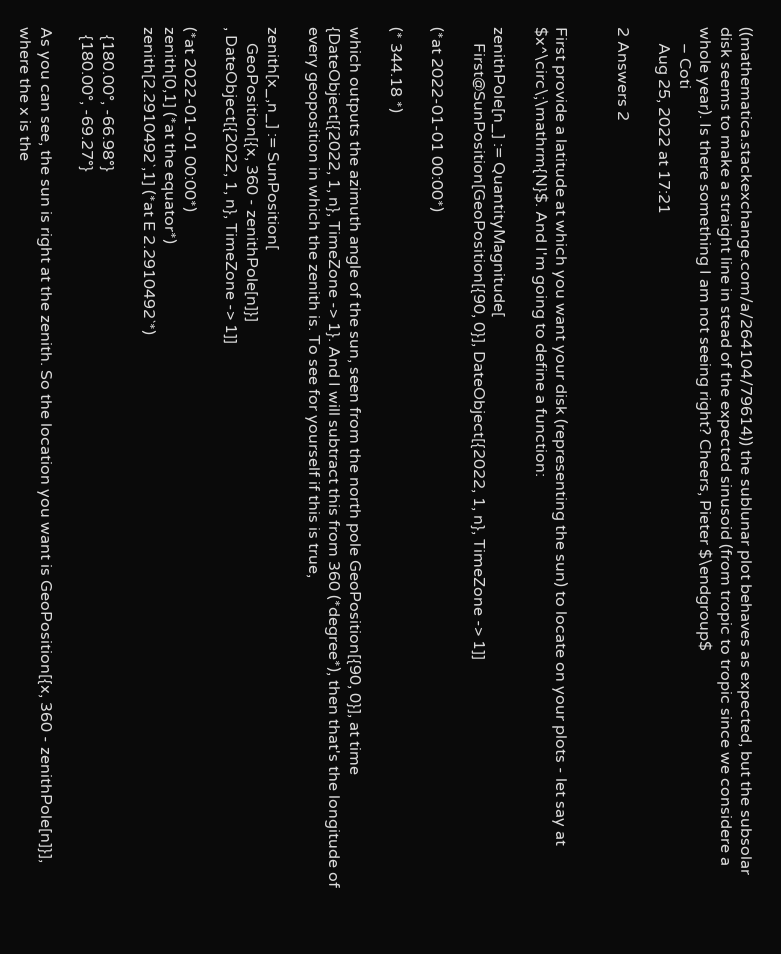((mathematica.stackexchange.com/a/264104/79614)) the sublunar plot behaves as expected, but the subsolar disk seems to make a straight line in stead of the expected sinusoid (from tropic to tropic since we considere a whole year). Is there something I am not seeing right? Cheers, Pieter $\endgroup$
    – Coti
    Aug 25, 2022 at 17:21

2 Answers 2


First provide a latitude at which you want your disk (representing the sun) to locate on your plots - let say at $x^\circ\;\mathrm{N}$. And I'm going to define a function:

zenithPole[n_] := QuantityMagnitude[
    First@SunPosition[GeoPosition[{90, 0}], DateObject[{2022, 1, n}, TimeZone -> 1]]

(*at 2022-01-01 00:00*)

(* 344.18 *)

which outputs the azimuth angle of the sun, seen from the north pole GeoPosition[{90, 0}], at time {DateObject[{2022, 1, n}, TimeZone -> 1}. And I will subtract this from 360 (*degree*), then that's the longitude of every geoposition in which the zenith is. To see for yourself if this is true,

zenith[x_,n_] := SunPosition[
    GeoPosition[{x, 360 - zenithPole[n]}]
, DateObject[{2022, 1, n}, TimeZone -> 1]]

(*at 2022-01-01 00:00*)
zenith[0,1] (*at the equator*)
zenith[2.2910492`,1] (*at E 2.2910492`*)

  {180.00°, -66.98°}
  {180.00°, -69.27°}

As you can see, the sun is right at the zenith. So the location you want is GeoPosition[{x, 360 - zenithPole[n]}], where the x is the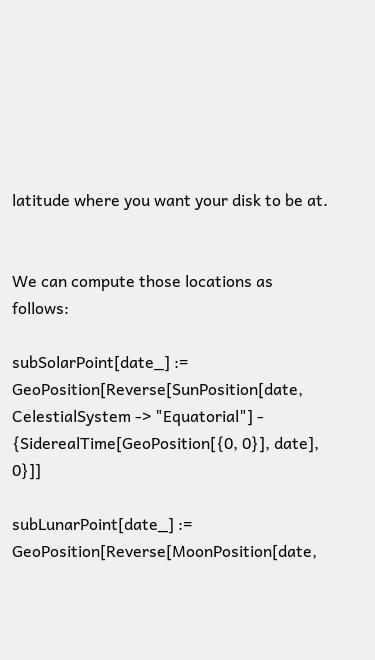latitude where you want your disk to be at.


We can compute those locations as follows:

subSolarPoint[date_] := GeoPosition[Reverse[SunPosition[date, CelestialSystem -> "Equatorial"] - {SiderealTime[GeoPosition[{0, 0}], date], 0}]]

subLunarPoint[date_] := GeoPosition[Reverse[MoonPosition[date,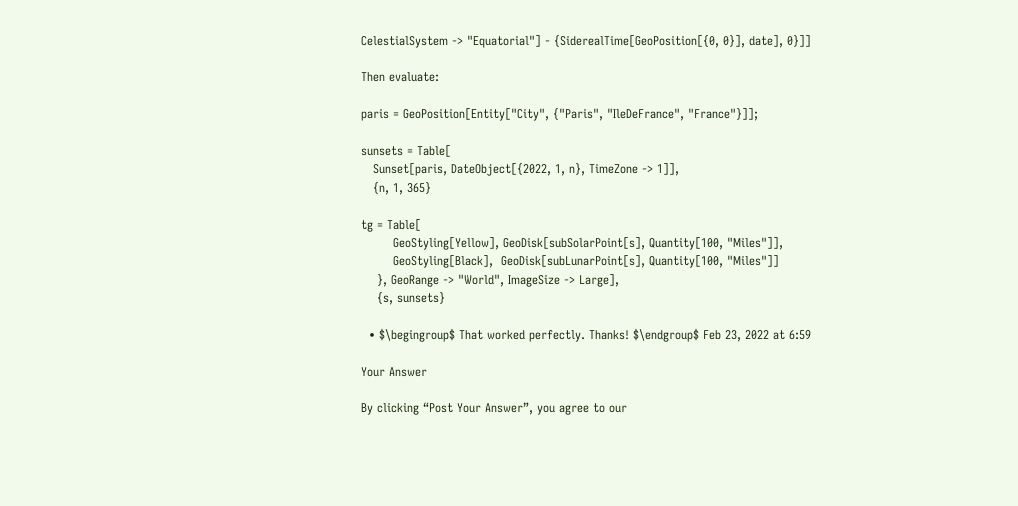CelestialSystem -> "Equatorial"] - {SiderealTime[GeoPosition[{0, 0}], date], 0}]]

Then evaluate:

paris = GeoPosition[Entity["City", {"Paris", "IleDeFrance", "France"}]];

sunsets = Table[
   Sunset[paris, DateObject[{2022, 1, n}, TimeZone -> 1]],
   {n, 1, 365}

tg = Table[
        GeoStyling[Yellow], GeoDisk[subSolarPoint[s], Quantity[100, "Miles"]],
        GeoStyling[Black],  GeoDisk[subLunarPoint[s], Quantity[100, "Miles"]]
    }, GeoRange -> "World", ImageSize -> Large],
    {s, sunsets}

  • $\begingroup$ That worked perfectly. Thanks! $\endgroup$ Feb 23, 2022 at 6:59

Your Answer

By clicking “Post Your Answer”, you agree to our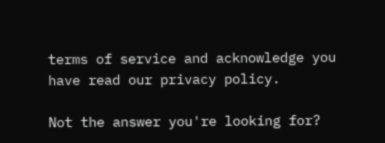terms of service and acknowledge you have read our privacy policy.

Not the answer you're looking for?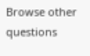Browse other questions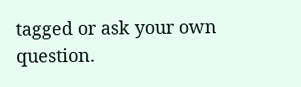tagged or ask your own question.